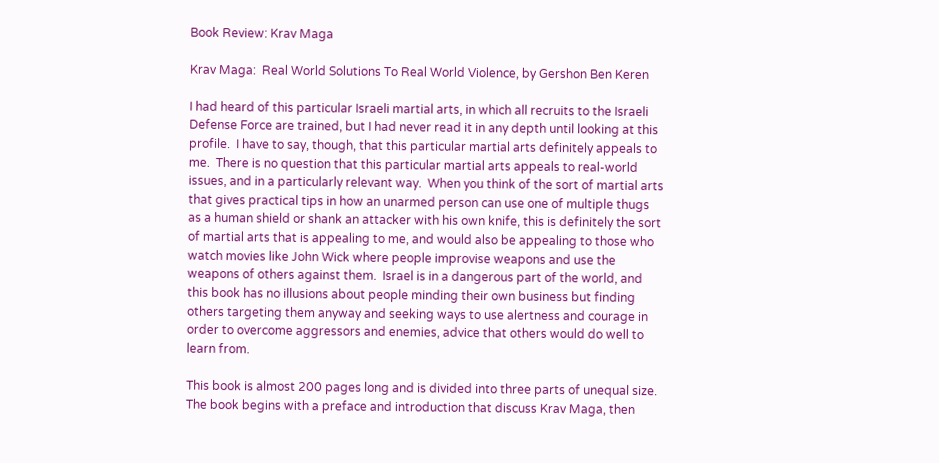Book Review: Krav Maga

Krav Maga:  Real World Solutions To Real World Violence, by Gershon Ben Keren

I had heard of this particular Israeli martial arts, in which all recruits to the Israeli Defense Force are trained, but I had never read it in any depth until looking at this profile.  I have to say, though, that this particular martial arts definitely appeals to me.  There is no question that this particular martial arts appeals to real-world issues, and in a particularly relevant way.  When you think of the sort of martial arts that gives practical tips in how an unarmed person can use one of multiple thugs as a human shield or shank an attacker with his own knife, this is definitely the sort of martial arts that is appealing to me, and would also be appealing to those who watch movies like John Wick where people improvise weapons and use the weapons of others against them.  Israel is in a dangerous part of the world, and this book has no illusions about people minding their own business but finding others targeting them anyway and seeking ways to use alertness and courage in order to overcome aggressors and enemies, advice that others would do well to learn from.

This book is almost 200 pages long and is divided into three parts of unequal size.  The book begins with a preface and introduction that discuss Krav Maga, then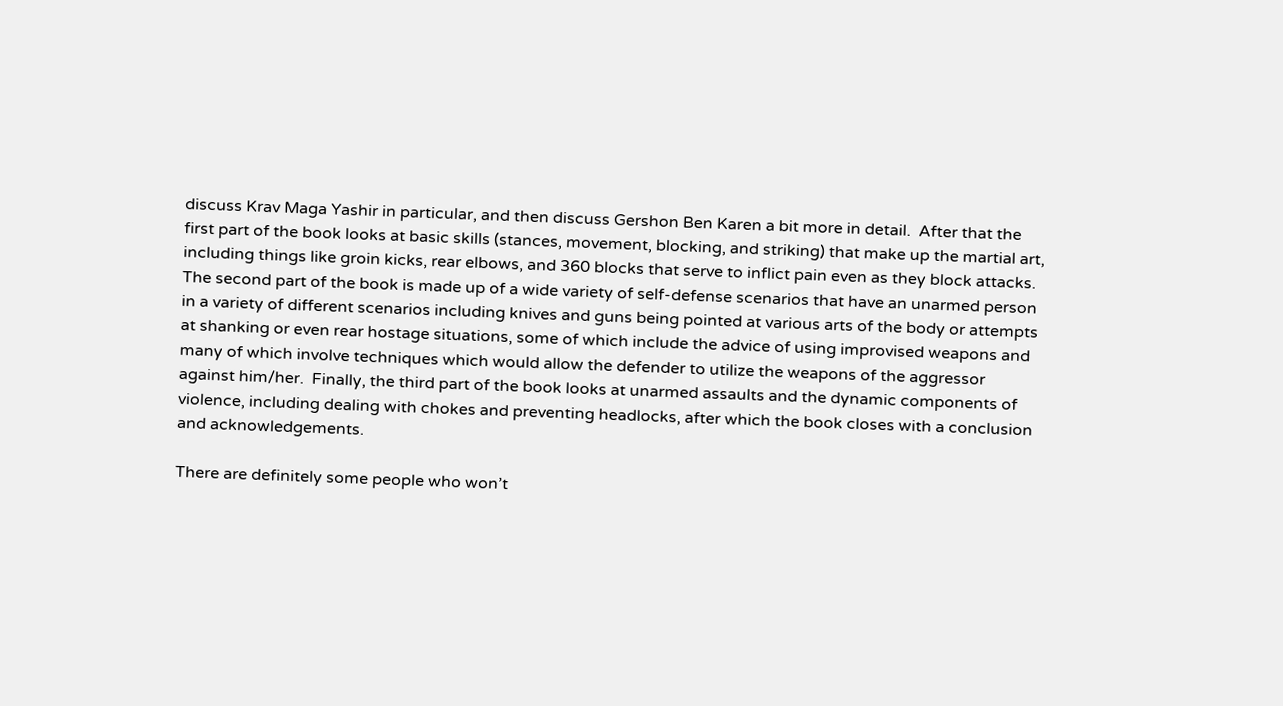discuss Krav Maga Yashir in particular, and then discuss Gershon Ben Karen a bit more in detail.  After that the first part of the book looks at basic skills (stances, movement, blocking, and striking) that make up the martial art, including things like groin kicks, rear elbows, and 360 blocks that serve to inflict pain even as they block attacks.  The second part of the book is made up of a wide variety of self-defense scenarios that have an unarmed person in a variety of different scenarios including knives and guns being pointed at various arts of the body or attempts at shanking or even rear hostage situations, some of which include the advice of using improvised weapons and many of which involve techniques which would allow the defender to utilize the weapons of the aggressor against him/her.  Finally, the third part of the book looks at unarmed assaults and the dynamic components of violence, including dealing with chokes and preventing headlocks, after which the book closes with a conclusion and acknowledgements.

There are definitely some people who won’t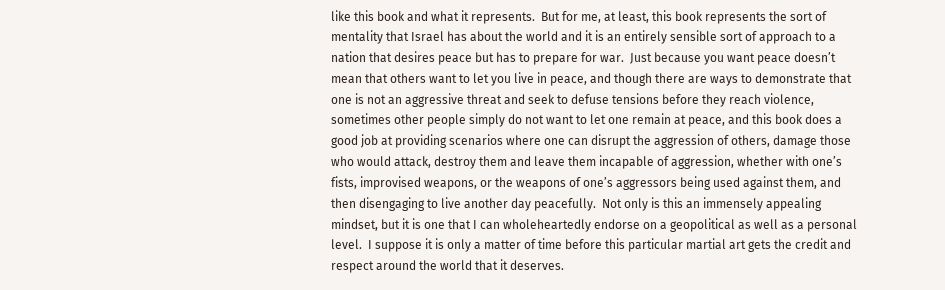like this book and what it represents.  But for me, at least, this book represents the sort of mentality that Israel has about the world and it is an entirely sensible sort of approach to a nation that desires peace but has to prepare for war.  Just because you want peace doesn’t mean that others want to let you live in peace, and though there are ways to demonstrate that one is not an aggressive threat and seek to defuse tensions before they reach violence, sometimes other people simply do not want to let one remain at peace, and this book does a good job at providing scenarios where one can disrupt the aggression of others, damage those who would attack, destroy them and leave them incapable of aggression, whether with one’s fists, improvised weapons, or the weapons of one’s aggressors being used against them, and then disengaging to live another day peacefully.  Not only is this an immensely appealing mindset, but it is one that I can wholeheartedly endorse on a geopolitical as well as a personal level.  I suppose it is only a matter of time before this particular martial art gets the credit and respect around the world that it deserves.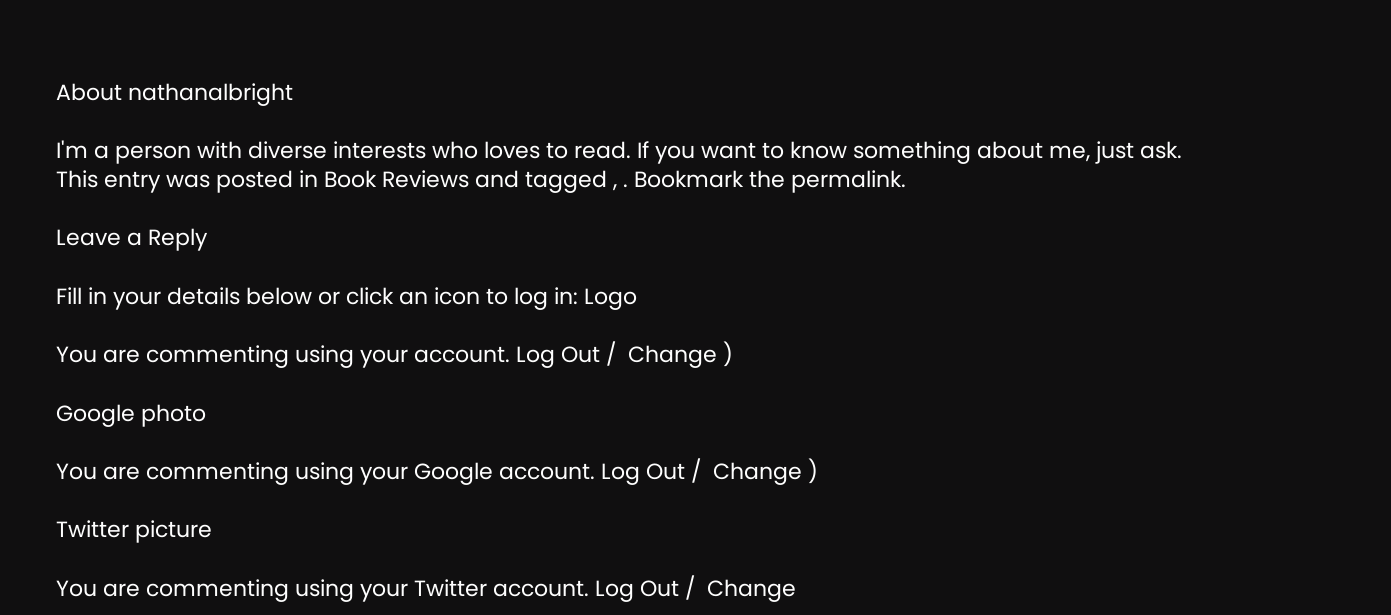About nathanalbright

I'm a person with diverse interests who loves to read. If you want to know something about me, just ask.
This entry was posted in Book Reviews and tagged , . Bookmark the permalink.

Leave a Reply

Fill in your details below or click an icon to log in: Logo

You are commenting using your account. Log Out /  Change )

Google photo

You are commenting using your Google account. Log Out /  Change )

Twitter picture

You are commenting using your Twitter account. Log Out /  Change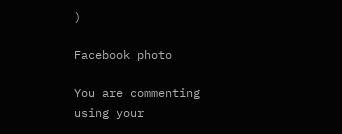)

Facebook photo

You are commenting using your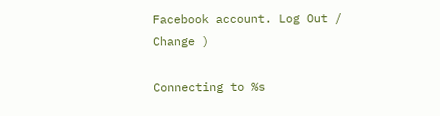Facebook account. Log Out /  Change )

Connecting to %s